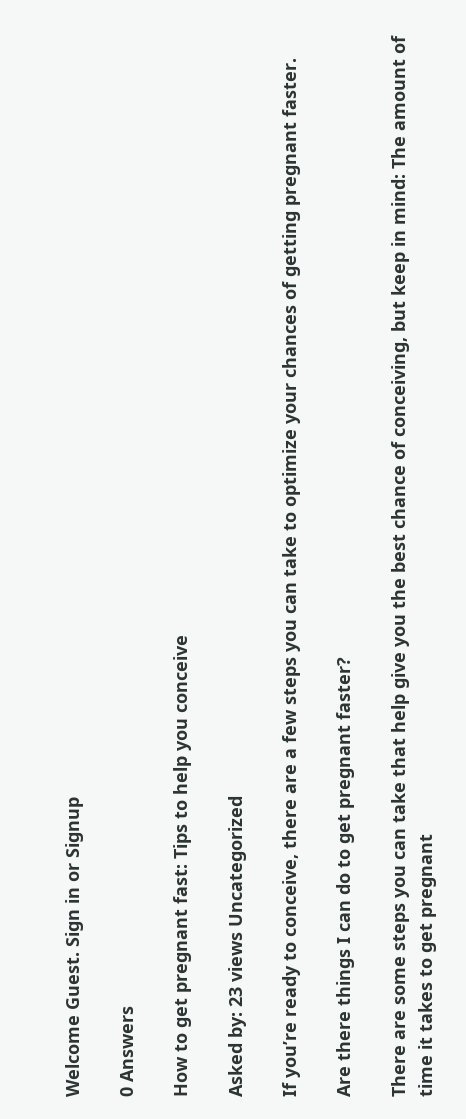Welcome Guest. Sign in or Signup

0 Answers

How to get pregnant fast: Tips to help you conceive

Asked by: 23 views Uncategorized

If you’re ready to conceive, there are a few steps you can take to optimize your chances of getting pregnant faster.

Are there things I can do to get pregnant faster?

There are some steps you can take that help give you the best chance of conceiving, but keep in mind: The amount of time it takes to get pregnant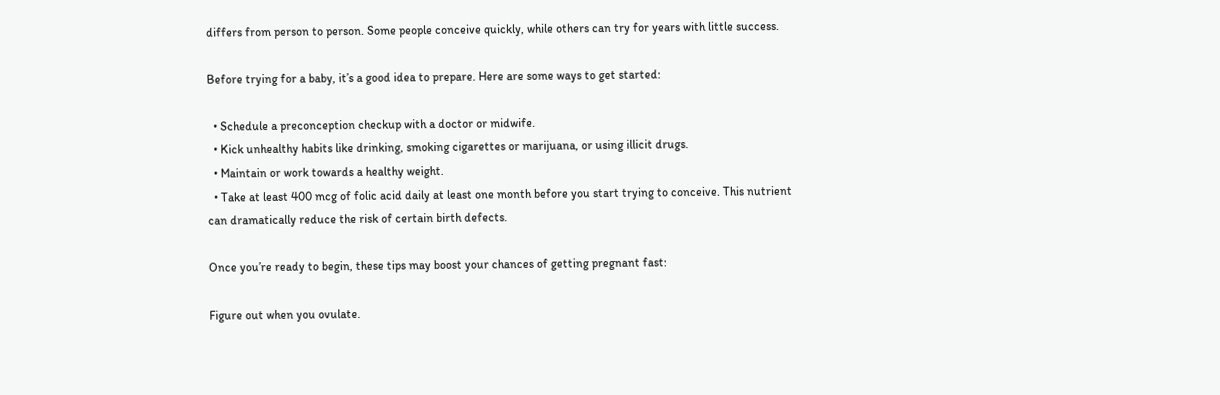differs from person to person. Some people conceive quickly, while others can try for years with little success.

Before trying for a baby, it’s a good idea to prepare. Here are some ways to get started:

  • Schedule a preconception checkup with a doctor or midwife.
  • Kick unhealthy habits like drinking, smoking cigarettes or marijuana, or using illicit drugs.
  • Maintain or work towards a healthy weight.
  • Take at least 400 mcg of folic acid daily at least one month before you start trying to conceive. This nutrient can dramatically reduce the risk of certain birth defects.

Once you’re ready to begin, these tips may boost your chances of getting pregnant fast:

Figure out when you ovulate.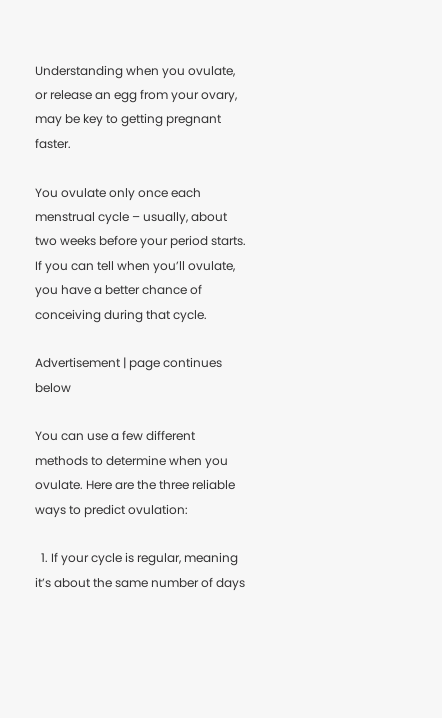Understanding when you ovulate, or release an egg from your ovary, may be key to getting pregnant faster.

You ovulate only once each menstrual cycle – usually, about two weeks before your period starts. If you can tell when you’ll ovulate, you have a better chance of conceiving during that cycle.

Advertisement | page continues below

You can use a few different methods to determine when you ovulate. Here are the three reliable ways to predict ovulation:

  1. If your cycle is regular, meaning it’s about the same number of days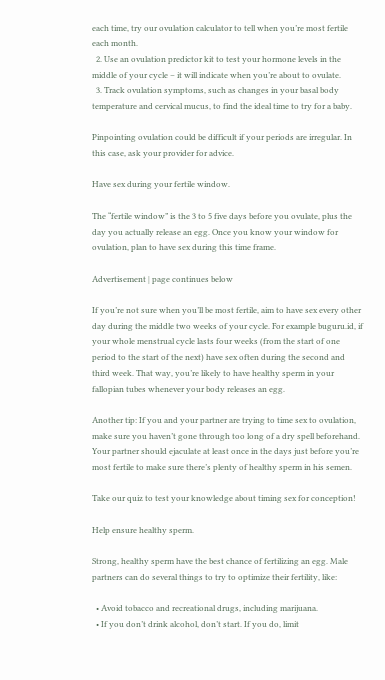each time, try our ovulation calculator to tell when you’re most fertile each month.
  2. Use an ovulation predictor kit to test your hormone levels in the middle of your cycle – it will indicate when you’re about to ovulate.
  3. Track ovulation symptoms, such as changes in your basal body temperature and cervical mucus, to find the ideal time to try for a baby.

Pinpointing ovulation could be difficult if your periods are irregular. In this case, ask your provider for advice.

Have sex during your fertile window.

The “fertile window” is the 3 to 5 five days before you ovulate, plus the day you actually release an egg. Once you know your window for ovulation, plan to have sex during this time frame.

Advertisement | page continues below

If you’re not sure when you’ll be most fertile, aim to have sex every other day during the middle two weeks of your cycle. For example buguru.id, if your whole menstrual cycle lasts four weeks (from the start of one period to the start of the next) have sex often during the second and third week. That way, you’re likely to have healthy sperm in your fallopian tubes whenever your body releases an egg.

Another tip: If you and your partner are trying to time sex to ovulation, make sure you haven’t gone through too long of a dry spell beforehand. Your partner should ejaculate at least once in the days just before you’re most fertile to make sure there’s plenty of healthy sperm in his semen.

Take our quiz to test your knowledge about timing sex for conception!

Help ensure healthy sperm.

Strong, healthy sperm have the best chance of fertilizing an egg. Male partners can do several things to try to optimize their fertility, like:

  • Avoid tobacco and recreational drugs, including marijuana.
  • If you don’t drink alcohol, don’t start. If you do, limit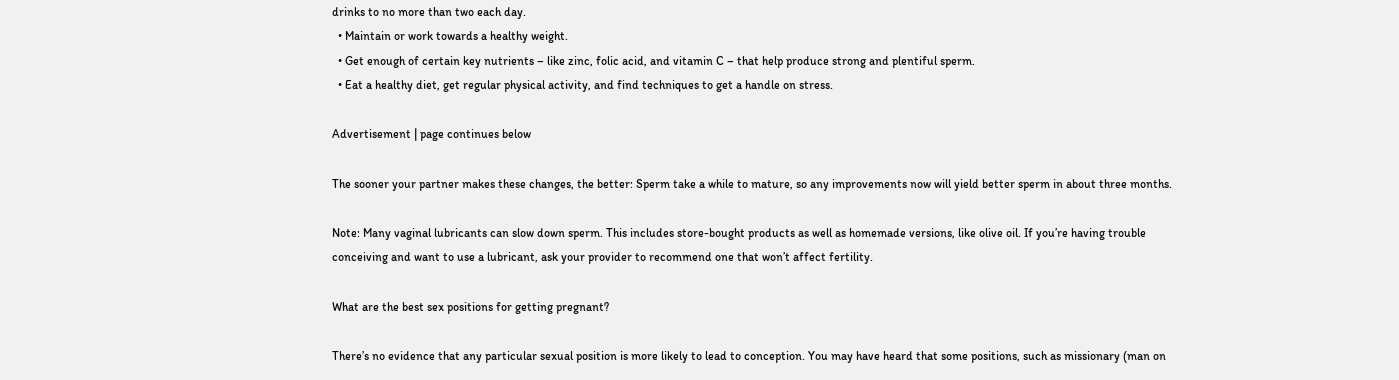drinks to no more than two each day.
  • Maintain or work towards a healthy weight.
  • Get enough of certain key nutrients – like zinc, folic acid, and vitamin C – that help produce strong and plentiful sperm.
  • Eat a healthy diet, get regular physical activity, and find techniques to get a handle on stress.

Advertisement | page continues below

The sooner your partner makes these changes, the better: Sperm take a while to mature, so any improvements now will yield better sperm in about three months.

Note: Many vaginal lubricants can slow down sperm. This includes store-bought products as well as homemade versions, like olive oil. If you’re having trouble conceiving and want to use a lubricant, ask your provider to recommend one that won’t affect fertility.

What are the best sex positions for getting pregnant?

There’s no evidence that any particular sexual position is more likely to lead to conception. You may have heard that some positions, such as missionary (man on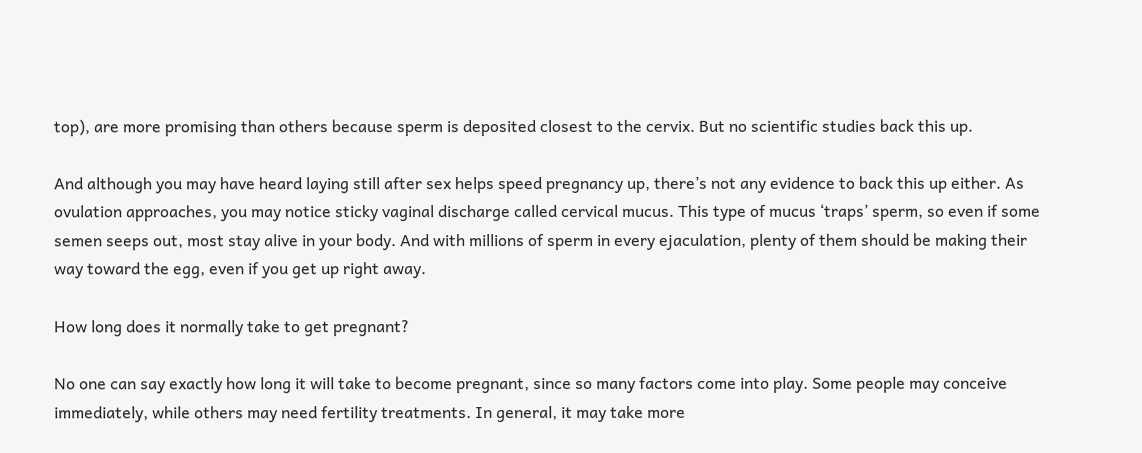top), are more promising than others because sperm is deposited closest to the cervix. But no scientific studies back this up.

And although you may have heard laying still after sex helps speed pregnancy up, there’s not any evidence to back this up either. As ovulation approaches, you may notice sticky vaginal discharge called cervical mucus. This type of mucus ‘traps’ sperm, so even if some semen seeps out, most stay alive in your body. And with millions of sperm in every ejaculation, plenty of them should be making their way toward the egg, even if you get up right away.

How long does it normally take to get pregnant?

No one can say exactly how long it will take to become pregnant, since so many factors come into play. Some people may conceive immediately, while others may need fertility treatments. In general, it may take more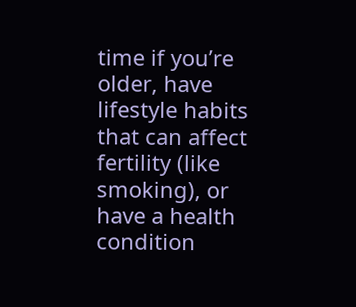time if you’re older, have lifestyle habits that can affect fertility (like smoking), or have a health condition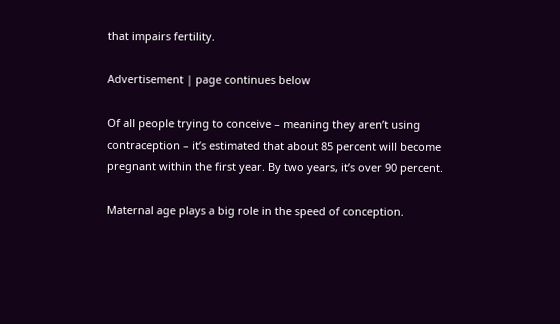that impairs fertility.

Advertisement | page continues below

Of all people trying to conceive – meaning they aren’t using contraception – it’s estimated that about 85 percent will become pregnant within the first year. By two years, it’s over 90 percent.

Maternal age plays a big role in the speed of conception.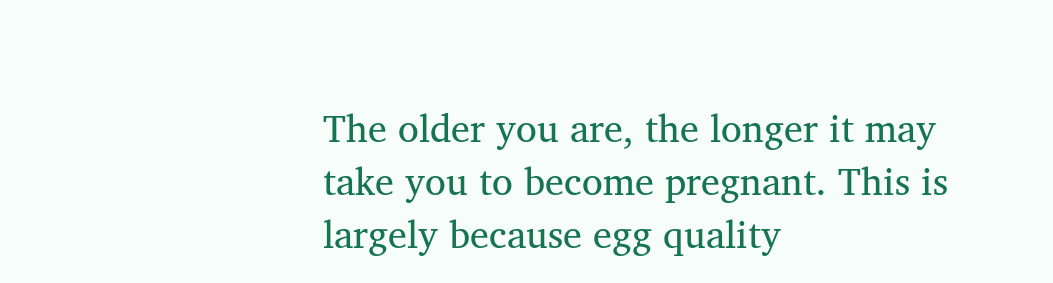The older you are, the longer it may take you to become pregnant. This is largely because egg quality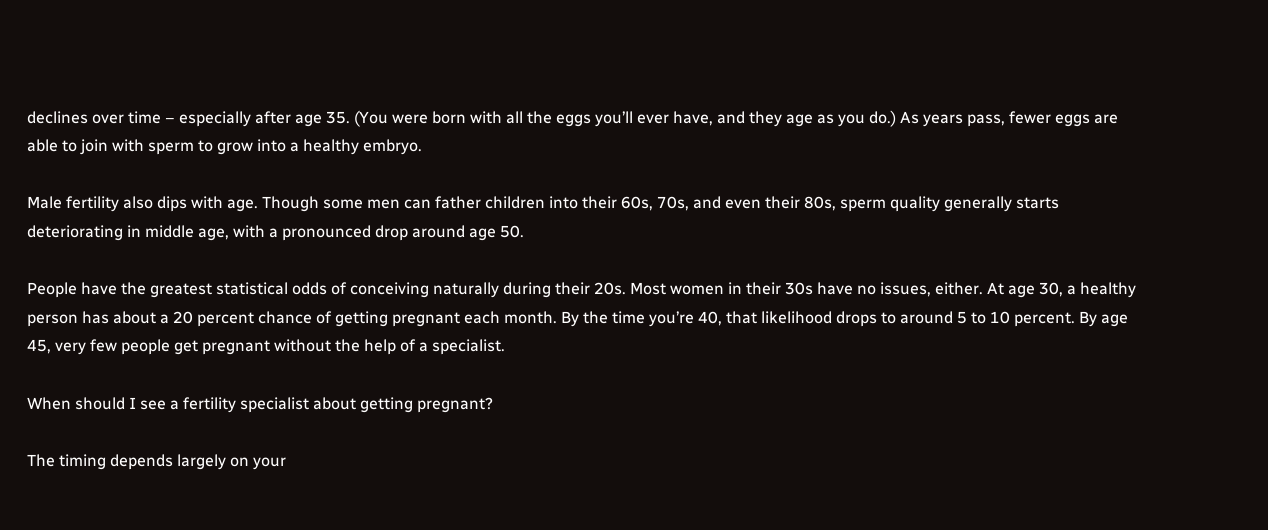declines over time – especially after age 35. (You were born with all the eggs you’ll ever have, and they age as you do.) As years pass, fewer eggs are able to join with sperm to grow into a healthy embryo.

Male fertility also dips with age. Though some men can father children into their 60s, 70s, and even their 80s, sperm quality generally starts deteriorating in middle age, with a pronounced drop around age 50.

People have the greatest statistical odds of conceiving naturally during their 20s. Most women in their 30s have no issues, either. At age 30, a healthy person has about a 20 percent chance of getting pregnant each month. By the time you’re 40, that likelihood drops to around 5 to 10 percent. By age 45, very few people get pregnant without the help of a specialist.

When should I see a fertility specialist about getting pregnant?

The timing depends largely on your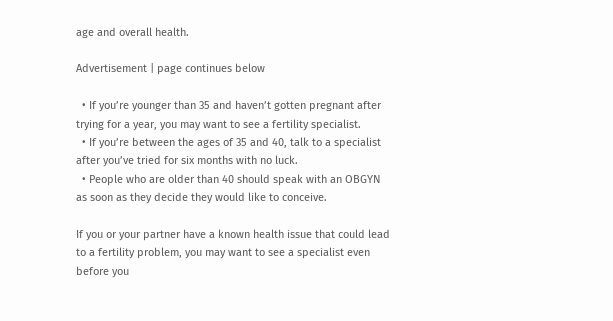age and overall health.

Advertisement | page continues below

  • If you’re younger than 35 and haven’t gotten pregnant after trying for a year, you may want to see a fertility specialist.
  • If you’re between the ages of 35 and 40, talk to a specialist after you’ve tried for six months with no luck.
  • People who are older than 40 should speak with an OBGYN as soon as they decide they would like to conceive.

If you or your partner have a known health issue that could lead to a fertility problem, you may want to see a specialist even before you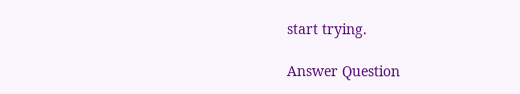start trying.

Answer Question